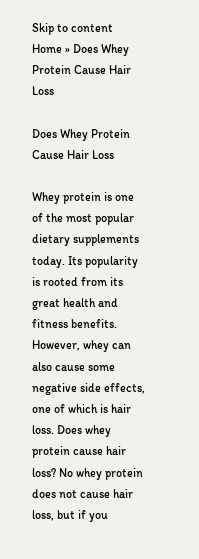Skip to content
Home » Does Whey Protein Cause Hair Loss

Does Whey Protein Cause Hair Loss

Whey protein is one of the most popular dietary supplements today. Its popularity is rooted from its great health and fitness benefits. However, whey can also cause some negative side effects, one of which is hair loss. Does whey protein cause hair loss? No whey protein does not cause hair loss, but if you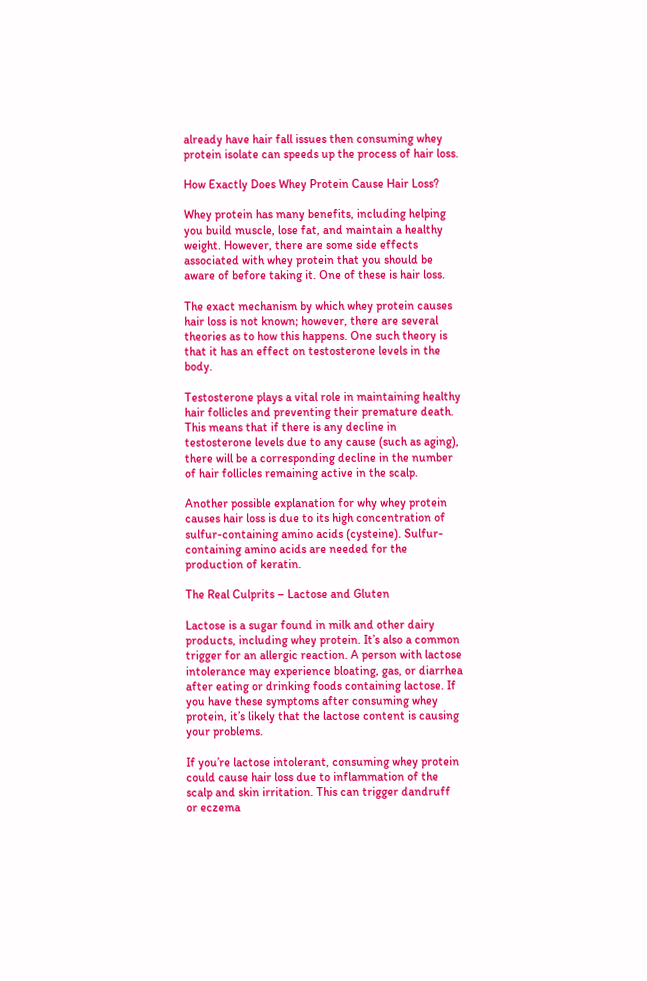already have hair fall issues then consuming whey protein isolate can speeds up the process of hair loss.

How Exactly Does Whey Protein Cause Hair Loss?

Whey protein has many benefits, including helping you build muscle, lose fat, and maintain a healthy weight. However, there are some side effects associated with whey protein that you should be aware of before taking it. One of these is hair loss.

The exact mechanism by which whey protein causes hair loss is not known; however, there are several theories as to how this happens. One such theory is that it has an effect on testosterone levels in the body.

Testosterone plays a vital role in maintaining healthy hair follicles and preventing their premature death. This means that if there is any decline in testosterone levels due to any cause (such as aging), there will be a corresponding decline in the number of hair follicles remaining active in the scalp.

Another possible explanation for why whey protein causes hair loss is due to its high concentration of sulfur-containing amino acids (cysteine). Sulfur-containing amino acids are needed for the production of keratin.

The Real Culprits – Lactose and Gluten

Lactose is a sugar found in milk and other dairy products, including whey protein. It’s also a common trigger for an allergic reaction. A person with lactose intolerance may experience bloating, gas, or diarrhea after eating or drinking foods containing lactose. If you have these symptoms after consuming whey protein, it’s likely that the lactose content is causing your problems.

If you’re lactose intolerant, consuming whey protein could cause hair loss due to inflammation of the scalp and skin irritation. This can trigger dandruff or eczema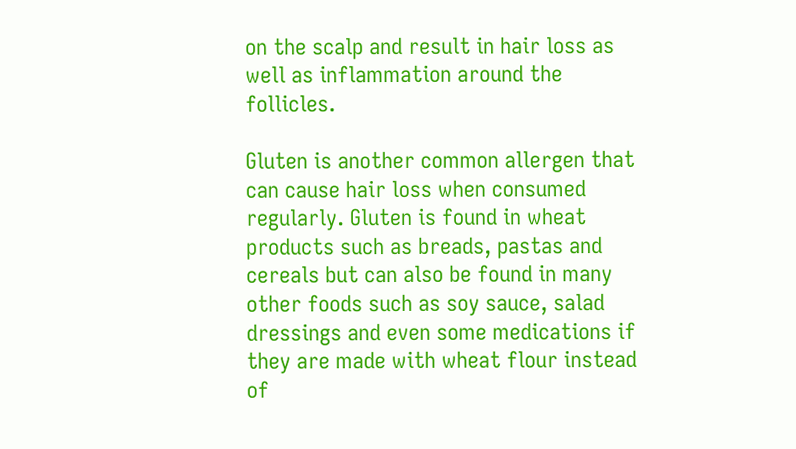on the scalp and result in hair loss as well as inflammation around the follicles.

Gluten is another common allergen that can cause hair loss when consumed regularly. Gluten is found in wheat products such as breads, pastas and cereals but can also be found in many other foods such as soy sauce, salad dressings and even some medications if they are made with wheat flour instead of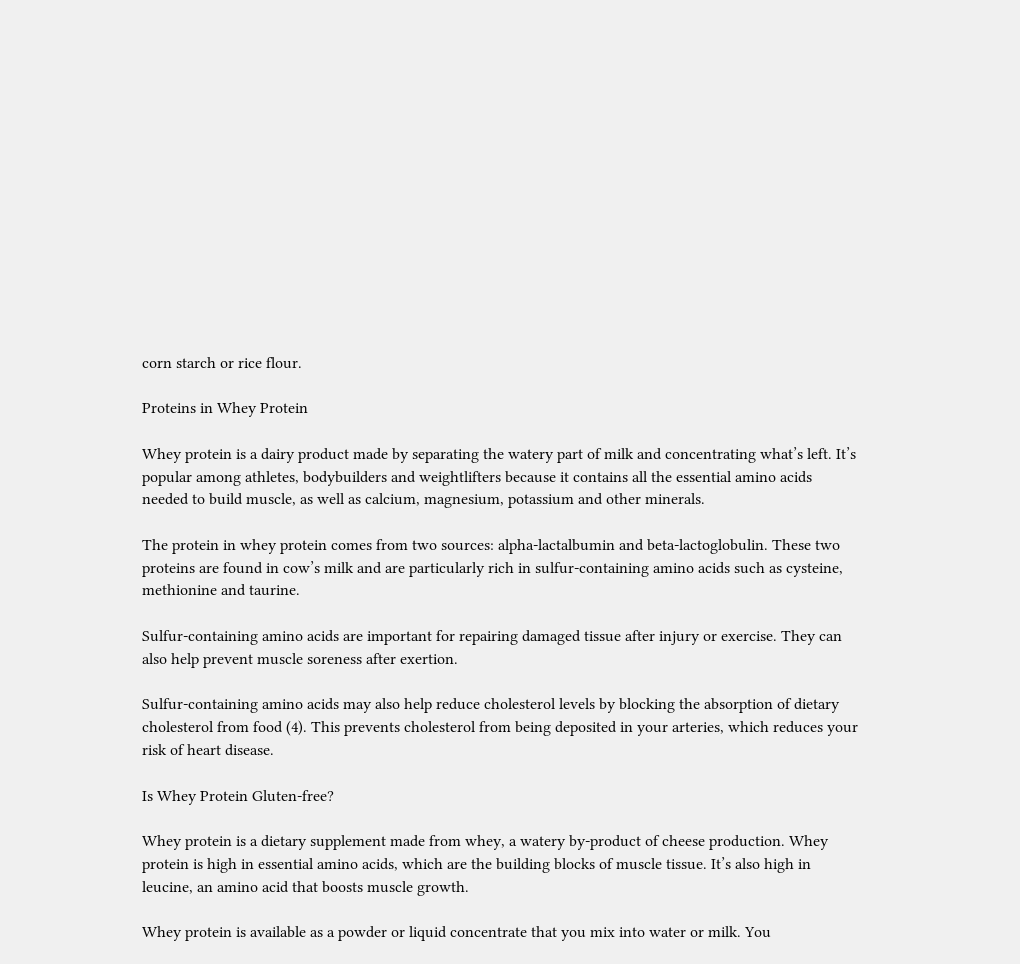corn starch or rice flour.

Proteins in Whey Protein

Whey protein is a dairy product made by separating the watery part of milk and concentrating what’s left. It’s popular among athletes, bodybuilders and weightlifters because it contains all the essential amino acids needed to build muscle, as well as calcium, magnesium, potassium and other minerals.

The protein in whey protein comes from two sources: alpha-lactalbumin and beta-lactoglobulin. These two proteins are found in cow’s milk and are particularly rich in sulfur-containing amino acids such as cysteine, methionine and taurine.

Sulfur-containing amino acids are important for repairing damaged tissue after injury or exercise. They can also help prevent muscle soreness after exertion.

Sulfur-containing amino acids may also help reduce cholesterol levels by blocking the absorption of dietary cholesterol from food (4). This prevents cholesterol from being deposited in your arteries, which reduces your risk of heart disease.

Is Whey Protein Gluten-free?

Whey protein is a dietary supplement made from whey, a watery by-product of cheese production. Whey protein is high in essential amino acids, which are the building blocks of muscle tissue. It’s also high in leucine, an amino acid that boosts muscle growth.

Whey protein is available as a powder or liquid concentrate that you mix into water or milk. You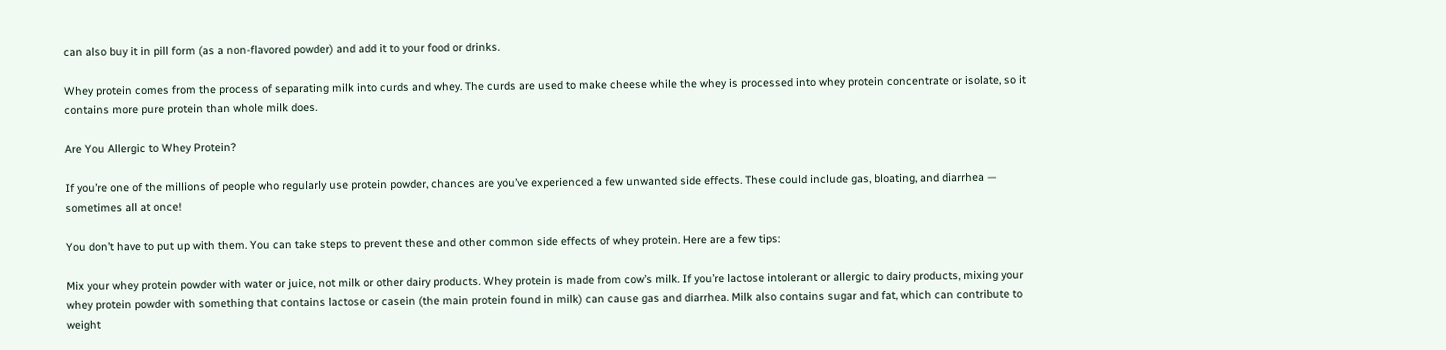can also buy it in pill form (as a non-flavored powder) and add it to your food or drinks.

Whey protein comes from the process of separating milk into curds and whey. The curds are used to make cheese while the whey is processed into whey protein concentrate or isolate, so it contains more pure protein than whole milk does.

Are You Allergic to Whey Protein?

If you’re one of the millions of people who regularly use protein powder, chances are you’ve experienced a few unwanted side effects. These could include gas, bloating, and diarrhea — sometimes all at once!

You don’t have to put up with them. You can take steps to prevent these and other common side effects of whey protein. Here are a few tips:

Mix your whey protein powder with water or juice, not milk or other dairy products. Whey protein is made from cow’s milk. If you’re lactose intolerant or allergic to dairy products, mixing your whey protein powder with something that contains lactose or casein (the main protein found in milk) can cause gas and diarrhea. Milk also contains sugar and fat, which can contribute to weight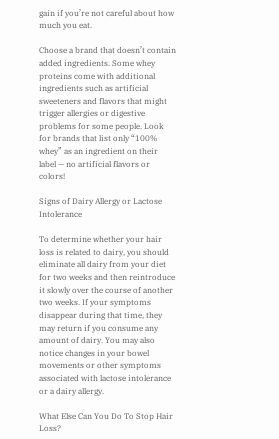gain if you’re not careful about how much you eat.

Choose a brand that doesn’t contain added ingredients. Some whey proteins come with additional ingredients such as artificial sweeteners and flavors that might trigger allergies or digestive problems for some people. Look for brands that list only “100% whey” as an ingredient on their label — no artificial flavors or colors!

Signs of Dairy Allergy or Lactose Intolerance

To determine whether your hair loss is related to dairy, you should eliminate all dairy from your diet for two weeks and then reintroduce it slowly over the course of another two weeks. If your symptoms disappear during that time, they may return if you consume any amount of dairy. You may also notice changes in your bowel movements or other symptoms associated with lactose intolerance or a dairy allergy.

What Else Can You Do To Stop Hair Loss?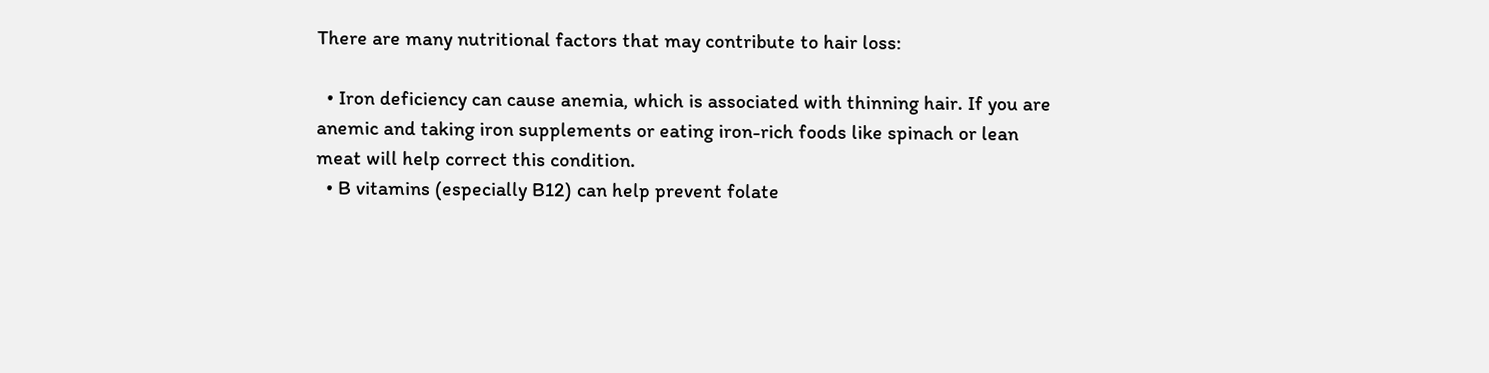There are many nutritional factors that may contribute to hair loss:

  • Iron deficiency can cause anemia, which is associated with thinning hair. If you are anemic and taking iron supplements or eating iron-rich foods like spinach or lean meat will help correct this condition.
  • B vitamins (especially B12) can help prevent folate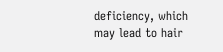deficiency, which may lead to hair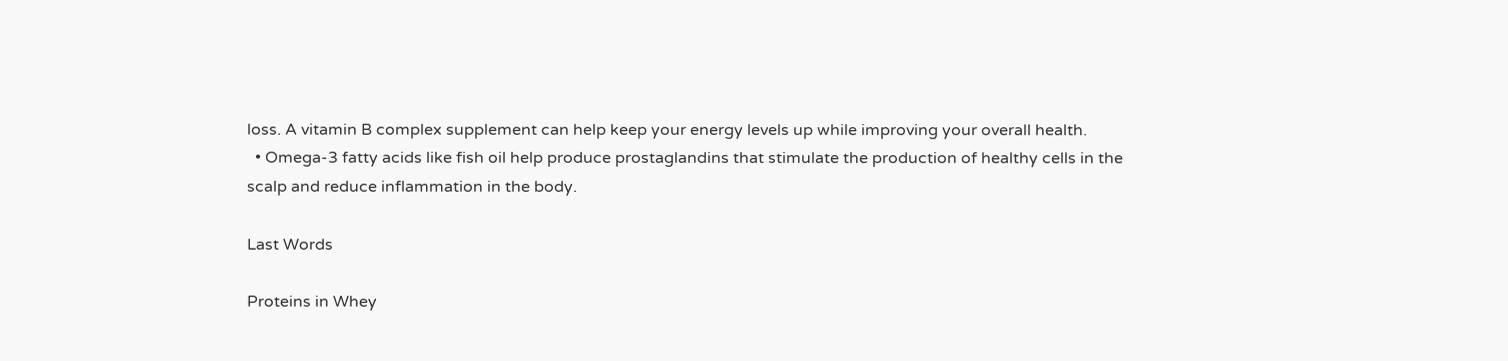loss. A vitamin B complex supplement can help keep your energy levels up while improving your overall health.
  • Omega-3 fatty acids like fish oil help produce prostaglandins that stimulate the production of healthy cells in the scalp and reduce inflammation in the body.

Last Words

Proteins in Whey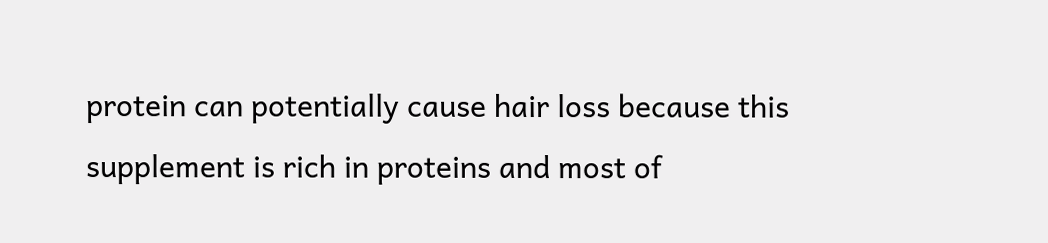protein can potentially cause hair loss because this supplement is rich in proteins and most of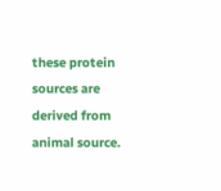these protein sources are derived from animal source.